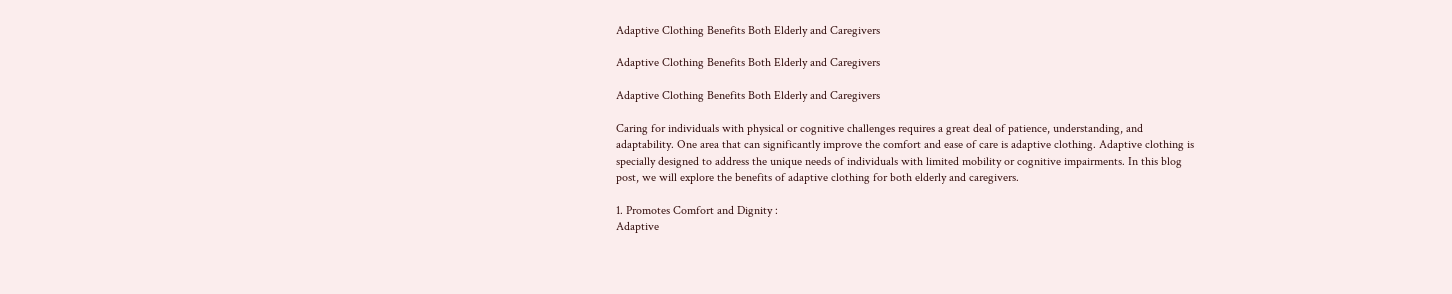Adaptive Clothing Benefits Both Elderly and Caregivers

Adaptive Clothing Benefits Both Elderly and Caregivers

Adaptive Clothing Benefits Both Elderly and Caregivers

Caring for individuals with physical or cognitive challenges requires a great deal of patience, understanding, and adaptability. One area that can significantly improve the comfort and ease of care is adaptive clothing. Adaptive clothing is specially designed to address the unique needs of individuals with limited mobility or cognitive impairments. In this blog post, we will explore the benefits of adaptive clothing for both elderly and caregivers.

1. Promotes Comfort and Dignity :
Adaptive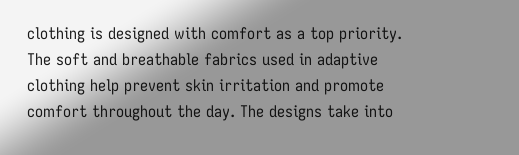clothing is designed with comfort as a top priority. The soft and breathable fabrics used in adaptive clothing help prevent skin irritation and promote comfort throughout the day. The designs take into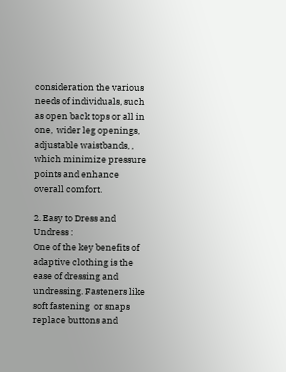consideration the various needs of individuals, such as open back tops or all in one,  wider leg openings, adjustable waistbands, , which minimize pressure points and enhance overall comfort.

2. Easy to Dress and Undress :
One of the key benefits of adaptive clothing is the ease of dressing and undressing. Fasteners like soft fastening  or snaps replace buttons and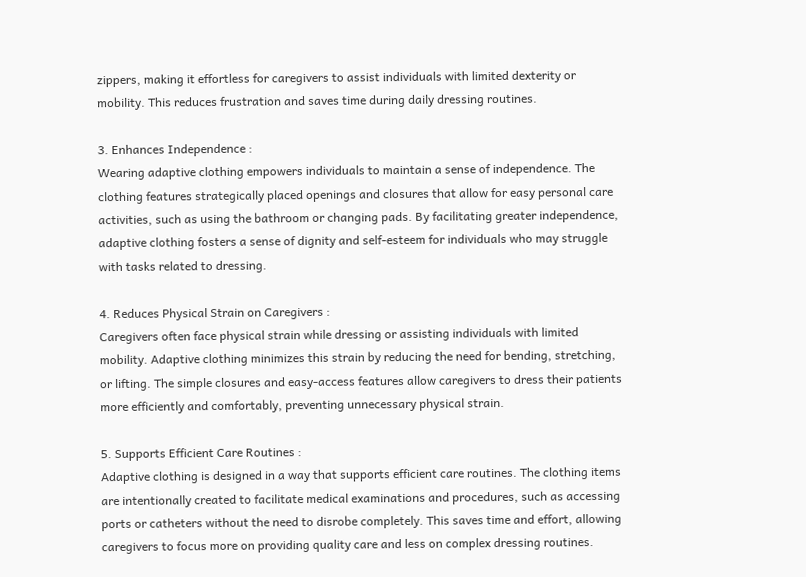zippers, making it effortless for caregivers to assist individuals with limited dexterity or mobility. This reduces frustration and saves time during daily dressing routines.

3. Enhances Independence :
Wearing adaptive clothing empowers individuals to maintain a sense of independence. The clothing features strategically placed openings and closures that allow for easy personal care activities, such as using the bathroom or changing pads. By facilitating greater independence, adaptive clothing fosters a sense of dignity and self-esteem for individuals who may struggle with tasks related to dressing.

4. Reduces Physical Strain on Caregivers :
Caregivers often face physical strain while dressing or assisting individuals with limited mobility. Adaptive clothing minimizes this strain by reducing the need for bending, stretching, or lifting. The simple closures and easy-access features allow caregivers to dress their patients more efficiently and comfortably, preventing unnecessary physical strain.

5. Supports Efficient Care Routines :
Adaptive clothing is designed in a way that supports efficient care routines. The clothing items are intentionally created to facilitate medical examinations and procedures, such as accessing ports or catheters without the need to disrobe completely. This saves time and effort, allowing caregivers to focus more on providing quality care and less on complex dressing routines.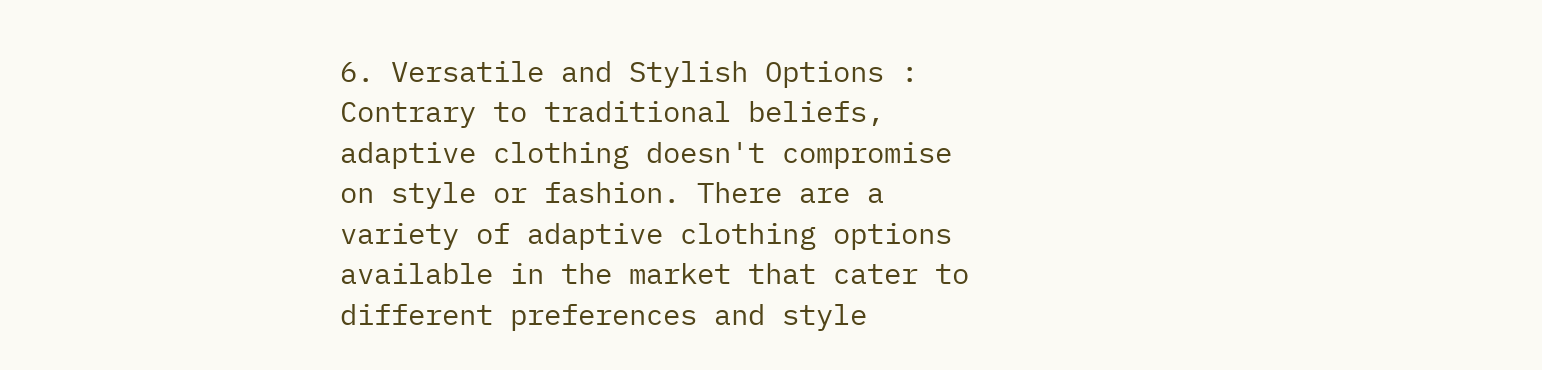6. Versatile and Stylish Options :
Contrary to traditional beliefs, adaptive clothing doesn't compromise on style or fashion. There are a variety of adaptive clothing options available in the market that cater to different preferences and style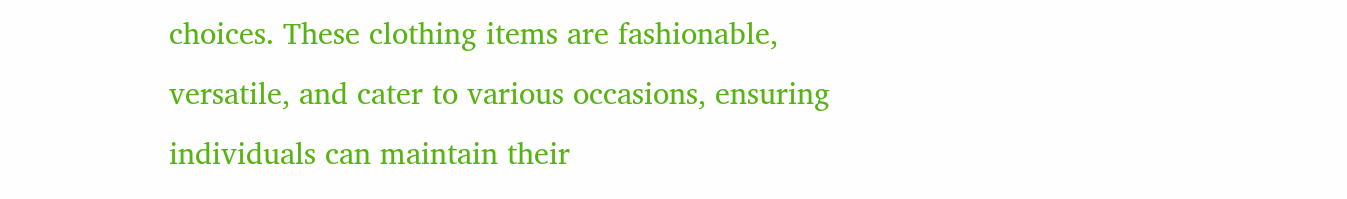choices. These clothing items are fashionable, versatile, and cater to various occasions, ensuring individuals can maintain their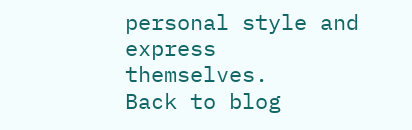personal style and express themselves.
Back to blog